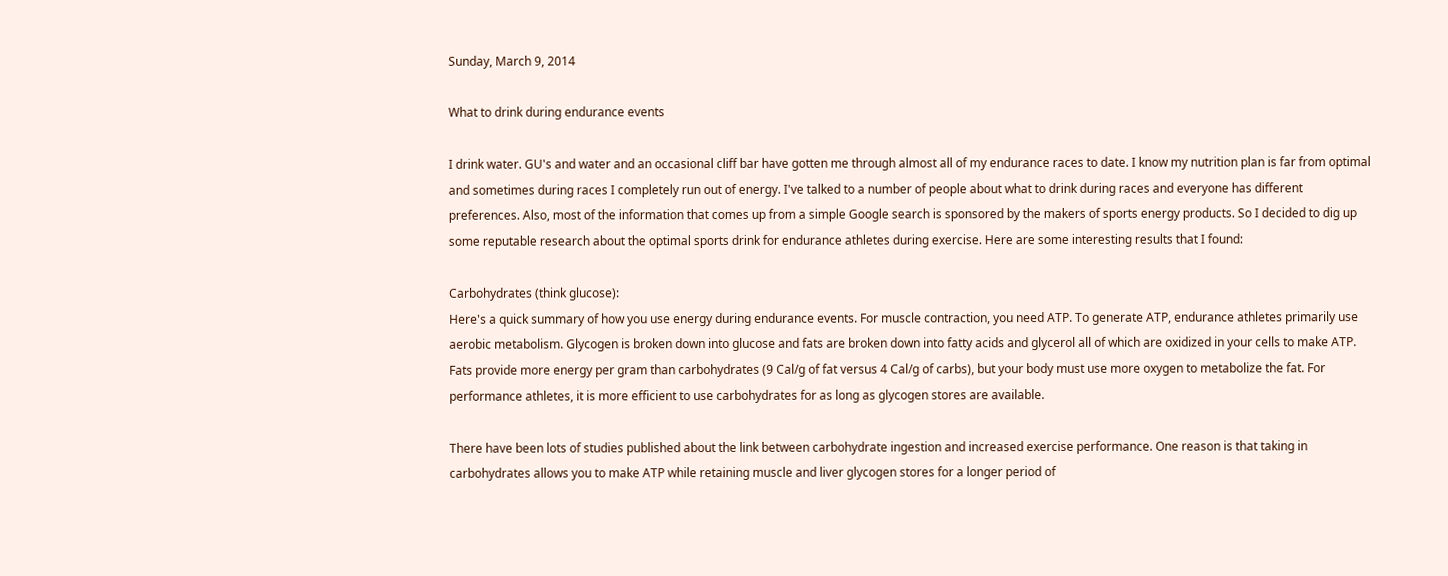Sunday, March 9, 2014

What to drink during endurance events

I drink water. GU's and water and an occasional cliff bar have gotten me through almost all of my endurance races to date. I know my nutrition plan is far from optimal and sometimes during races I completely run out of energy. I've talked to a number of people about what to drink during races and everyone has different preferences. Also, most of the information that comes up from a simple Google search is sponsored by the makers of sports energy products. So I decided to dig up some reputable research about the optimal sports drink for endurance athletes during exercise. Here are some interesting results that I found:

Carbohydrates (think glucose):
Here's a quick summary of how you use energy during endurance events. For muscle contraction, you need ATP. To generate ATP, endurance athletes primarily use aerobic metabolism. Glycogen is broken down into glucose and fats are broken down into fatty acids and glycerol all of which are oxidized in your cells to make ATP. Fats provide more energy per gram than carbohydrates (9 Cal/g of fat versus 4 Cal/g of carbs), but your body must use more oxygen to metabolize the fat. For performance athletes, it is more efficient to use carbohydrates for as long as glycogen stores are available.

There have been lots of studies published about the link between carbohydrate ingestion and increased exercise performance. One reason is that taking in carbohydrates allows you to make ATP while retaining muscle and liver glycogen stores for a longer period of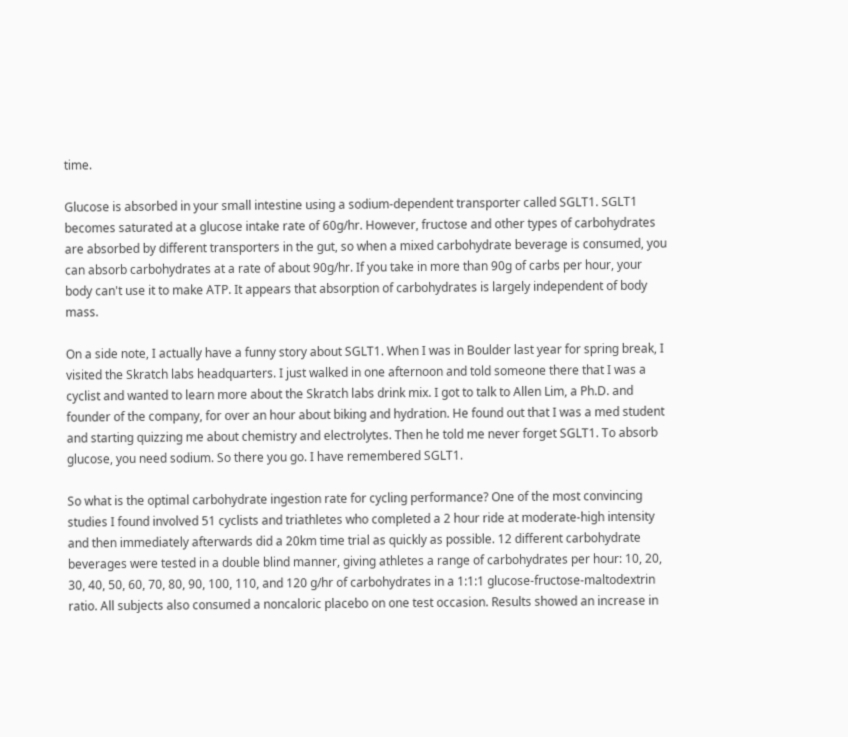time.

Glucose is absorbed in your small intestine using a sodium-dependent transporter called SGLT1. SGLT1 becomes saturated at a glucose intake rate of 60g/hr. However, fructose and other types of carbohydrates are absorbed by different transporters in the gut, so when a mixed carbohydrate beverage is consumed, you can absorb carbohydrates at a rate of about 90g/hr. If you take in more than 90g of carbs per hour, your body can't use it to make ATP. It appears that absorption of carbohydrates is largely independent of body mass.

On a side note, I actually have a funny story about SGLT1. When I was in Boulder last year for spring break, I visited the Skratch labs headquarters. I just walked in one afternoon and told someone there that I was a cyclist and wanted to learn more about the Skratch labs drink mix. I got to talk to Allen Lim, a Ph.D. and founder of the company, for over an hour about biking and hydration. He found out that I was a med student and starting quizzing me about chemistry and electrolytes. Then he told me never forget SGLT1. To absorb glucose, you need sodium. So there you go. I have remembered SGLT1.

So what is the optimal carbohydrate ingestion rate for cycling performance? One of the most convincing studies I found involved 51 cyclists and triathletes who completed a 2 hour ride at moderate-high intensity and then immediately afterwards did a 20km time trial as quickly as possible. 12 different carbohydrate beverages were tested in a double blind manner, giving athletes a range of carbohydrates per hour: 10, 20, 30, 40, 50, 60, 70, 80, 90, 100, 110, and 120 g/hr of carbohydrates in a 1:1:1 glucose-fructose-maltodextrin ratio. All subjects also consumed a noncaloric placebo on one test occasion. Results showed an increase in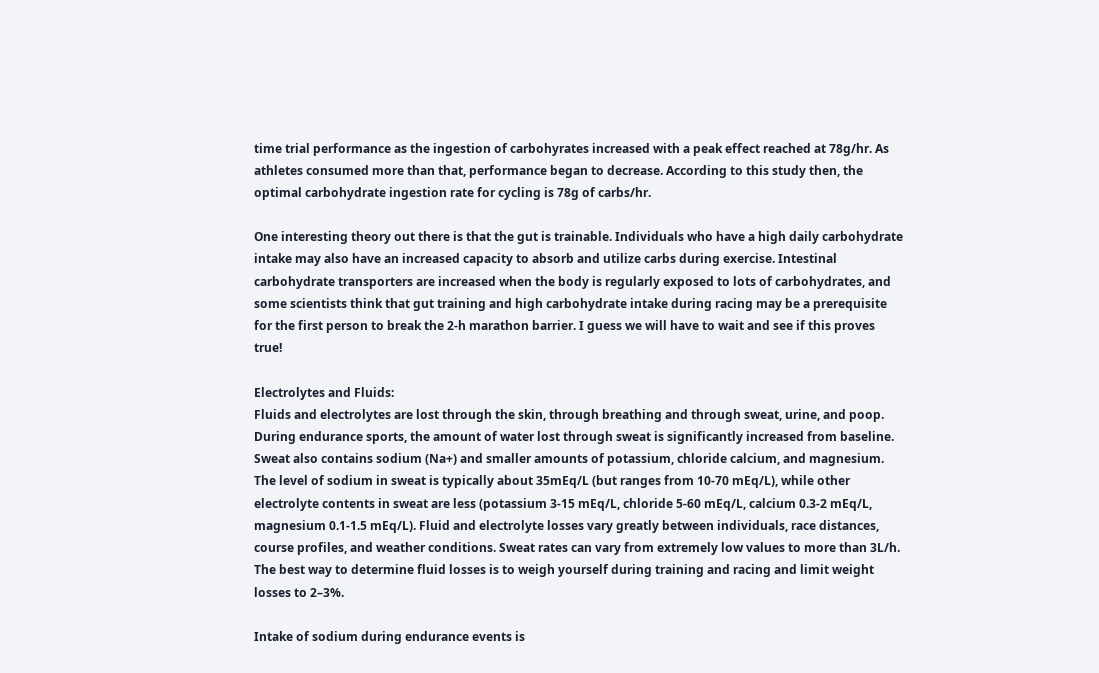time trial performance as the ingestion of carbohyrates increased with a peak effect reached at 78g/hr. As athletes consumed more than that, performance began to decrease. According to this study then, the optimal carbohydrate ingestion rate for cycling is 78g of carbs/hr.

One interesting theory out there is that the gut is trainable. Individuals who have a high daily carbohydrate intake may also have an increased capacity to absorb and utilize carbs during exercise. Intestinal carbohydrate transporters are increased when the body is regularly exposed to lots of carbohydrates, and some scientists think that gut training and high carbohydrate intake during racing may be a prerequisite for the first person to break the 2-h marathon barrier. I guess we will have to wait and see if this proves true!

Electrolytes and Fluids:
Fluids and electrolytes are lost through the skin, through breathing and through sweat, urine, and poop. During endurance sports, the amount of water lost through sweat is significantly increased from baseline. Sweat also contains sodium (Na+) and smaller amounts of potassium, chloride calcium, and magnesium. The level of sodium in sweat is typically about 35mEq/L (but ranges from 10-70 mEq/L), while other electrolyte contents in sweat are less (potassium 3-15 mEq/L, chloride 5-60 mEq/L, calcium 0.3-2 mEq/L, magnesium 0.1-1.5 mEq/L). Fluid and electrolyte losses vary greatly between individuals, race distances, course profiles, and weather conditions. Sweat rates can vary from extremely low values to more than 3L/h. The best way to determine fluid losses is to weigh yourself during training and racing and limit weight losses to 2–3%.

Intake of sodium during endurance events is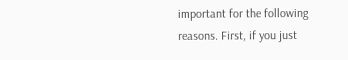important for the following reasons. First, if you just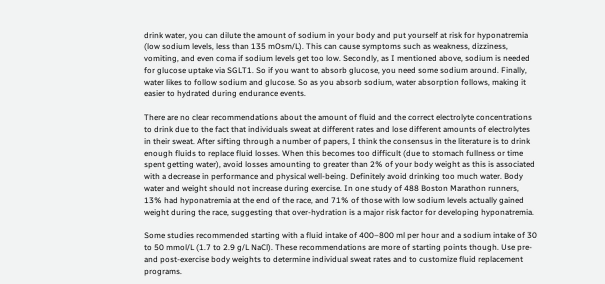drink water, you can dilute the amount of sodium in your body and put yourself at risk for hyponatremia (low sodium levels, less than 135 mOsm/L). This can cause symptoms such as weakness, dizziness, vomiting, and even coma if sodium levels get too low. Secondly, as I mentioned above, sodium is needed for glucose uptake via SGLT1. So if you want to absorb glucose, you need some sodium around. Finally, water likes to follow sodium and glucose. So as you absorb sodium, water absorption follows, making it easier to hydrated during endurance events.

There are no clear recommendations about the amount of fluid and the correct electrolyte concentrations to drink due to the fact that individuals sweat at different rates and lose different amounts of electrolytes in their sweat. After sifting through a number of papers, I think the consensus in the literature is to drink enough fluids to replace fluid losses. When this becomes too difficult (due to stomach fullness or time spent getting water), avoid losses amounting to greater than 2% of your body weight as this is associated with a decrease in performance and physical well-being. Definitely avoid drinking too much water. Body water and weight should not increase during exercise. In one study of 488 Boston Marathon runners, 13% had hyponatremia at the end of the race, and 71% of those with low sodium levels actually gained weight during the race, suggesting that over-hydration is a major risk factor for developing hyponatremia.

Some studies recommended starting with a fluid intake of 400–800 ml per hour and a sodium intake of 30 to 50 mmol/L (1.7 to 2.9 g/L NaCl). These recommendations are more of starting points though. Use pre- and post-exercise body weights to determine individual sweat rates and to customize fluid replacement programs.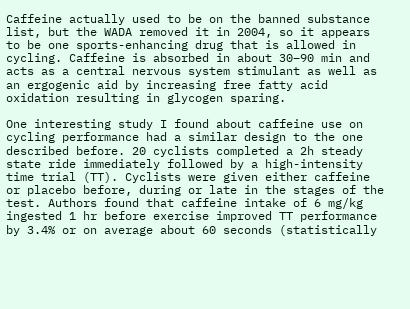Caffeine actually used to be on the banned substance list, but the WADA removed it in 2004, so it appears to be one sports-enhancing drug that is allowed in cycling. Caffeine is absorbed in about 30–90 min and acts as a central nervous system stimulant as well as an ergogenic aid by increasing free fatty acid oxidation resulting in glycogen sparing.

One interesting study I found about caffeine use on cycling performance had a similar design to the one described before. 20 cyclists completed a 2h steady state ride immediately followed by a high-intensity time trial (TT). Cyclists were given either caffeine or placebo before, during or late in the stages of the test. Authors found that caffeine intake of 6 mg/kg ingested 1 hr before exercise improved TT performance by 3.4% or on average about 60 seconds (statistically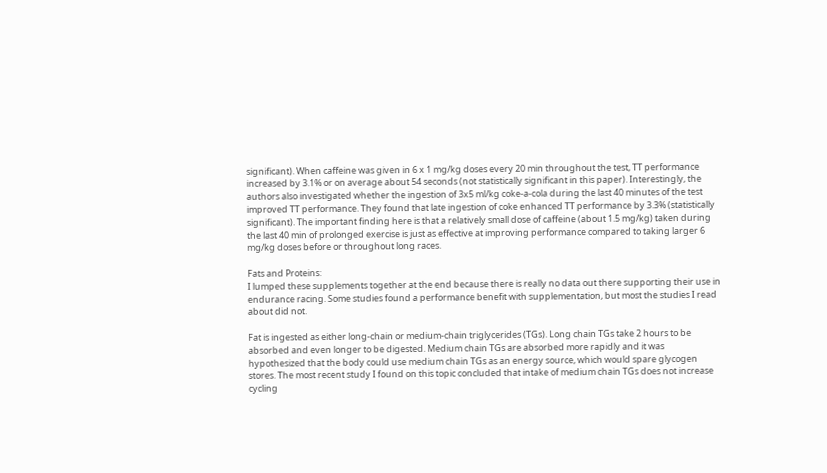significant). When caffeine was given in 6 x 1 mg/kg doses every 20 min throughout the test, TT performance increased by 3.1% or on average about 54 seconds (not statistically significant in this paper). Interestingly, the authors also investigated whether the ingestion of 3x5 ml/kg coke-a-cola during the last 40 minutes of the test improved TT performance. They found that late ingestion of coke enhanced TT performance by 3.3% (statistically significant). The important finding here is that a relatively small dose of caffeine (about 1.5 mg/kg) taken during the last 40 min of prolonged exercise is just as effective at improving performance compared to taking larger 6 mg/kg doses before or throughout long races.

Fats and Proteins:
I lumped these supplements together at the end because there is really no data out there supporting their use in endurance racing. Some studies found a performance benefit with supplementation, but most the studies I read about did not.

Fat is ingested as either long-chain or medium-chain triglycerides (TGs). Long chain TGs take 2 hours to be absorbed and even longer to be digested. Medium chain TGs are absorbed more rapidly and it was hypothesized that the body could use medium chain TGs as an energy source, which would spare glycogen stores. The most recent study I found on this topic concluded that intake of medium chain TGs does not increase cycling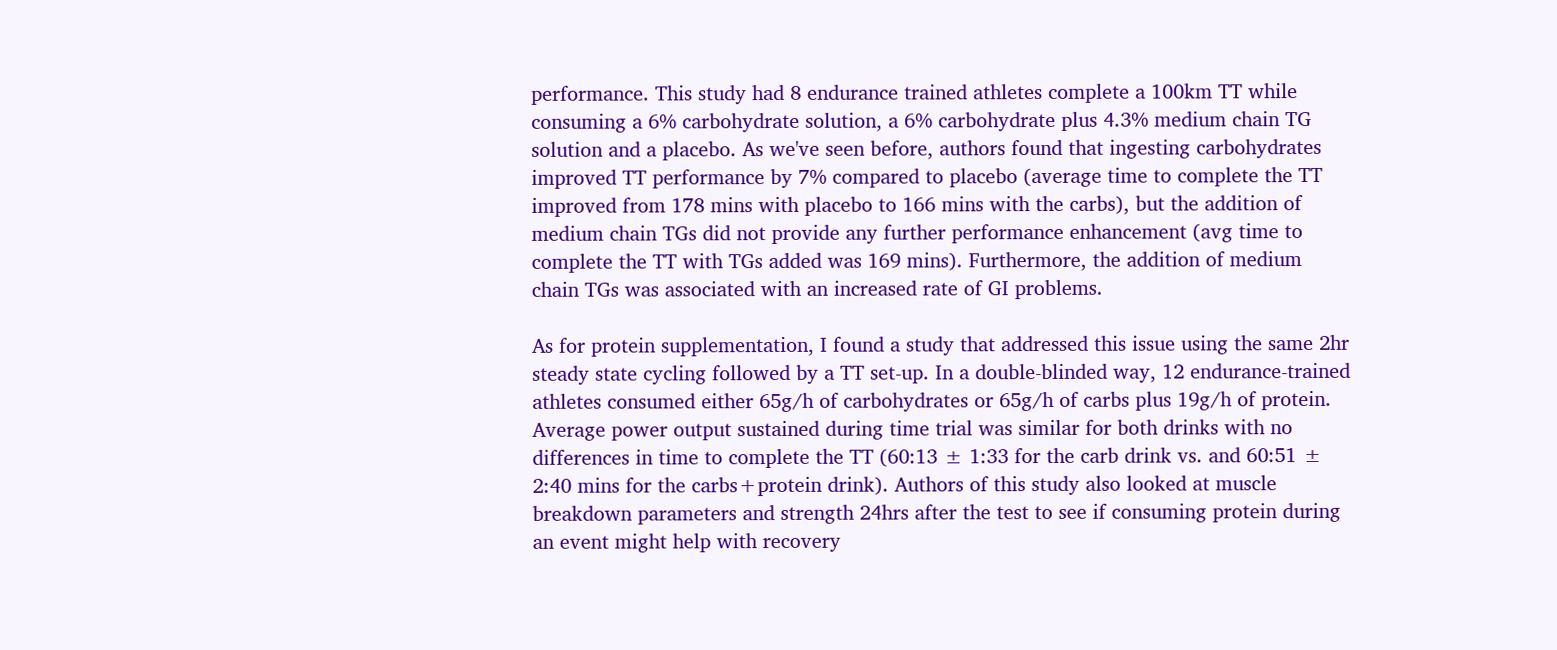performance. This study had 8 endurance trained athletes complete a 100km TT while consuming a 6% carbohydrate solution, a 6% carbohydrate plus 4.3% medium chain TG solution and a placebo. As we've seen before, authors found that ingesting carbohydrates improved TT performance by 7% compared to placebo (average time to complete the TT improved from 178 mins with placebo to 166 mins with the carbs), but the addition of medium chain TGs did not provide any further performance enhancement (avg time to complete the TT with TGs added was 169 mins). Furthermore, the addition of medium chain TGs was associated with an increased rate of GI problems.

As for protein supplementation, I found a study that addressed this issue using the same 2hr steady state cycling followed by a TT set-up. In a double-blinded way, 12 endurance-trained athletes consumed either 65g/h of carbohydrates or 65g/h of carbs plus 19g/h of protein. Average power output sustained during time trial was similar for both drinks with no differences in time to complete the TT (60:13 ± 1:33 for the carb drink vs. and 60:51 ± 2:40 mins for the carbs+protein drink). Authors of this study also looked at muscle breakdown parameters and strength 24hrs after the test to see if consuming protein during an event might help with recovery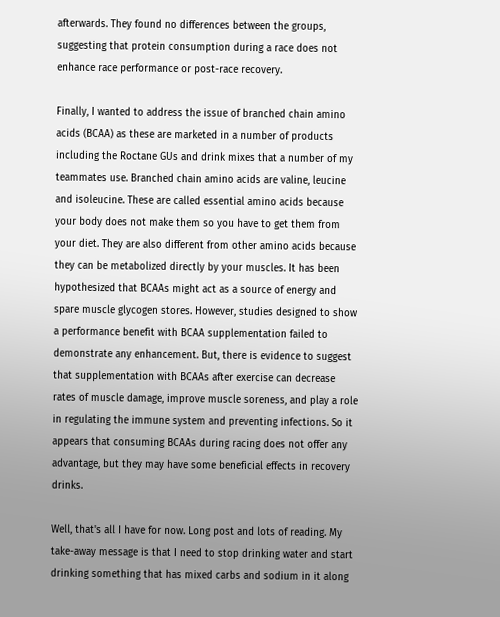afterwards. They found no differences between the groups, suggesting that protein consumption during a race does not enhance race performance or post-race recovery.

Finally, I wanted to address the issue of branched chain amino acids (BCAA) as these are marketed in a number of products including the Roctane GUs and drink mixes that a number of my teammates use. Branched chain amino acids are valine, leucine and isoleucine. These are called essential amino acids because your body does not make them so you have to get them from your diet. They are also different from other amino acids because they can be metabolized directly by your muscles. It has been hypothesized that BCAAs might act as a source of energy and spare muscle glycogen stores. However, studies designed to show a performance benefit with BCAA supplementation failed to demonstrate any enhancement. But, there is evidence to suggest that supplementation with BCAAs after exercise can decrease rates of muscle damage, improve muscle soreness, and play a role in regulating the immune system and preventing infections. So it appears that consuming BCAAs during racing does not offer any advantage, but they may have some beneficial effects in recovery drinks.

Well, that's all I have for now. Long post and lots of reading. My take-away message is that I need to stop drinking water and start drinking something that has mixed carbs and sodium in it along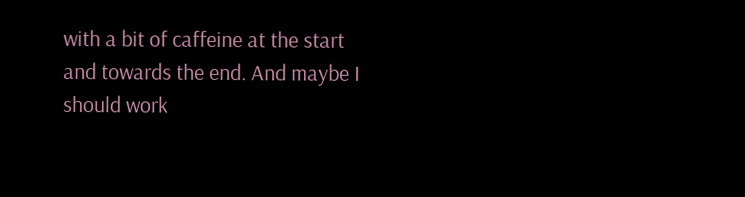with a bit of caffeine at the start and towards the end. And maybe I should work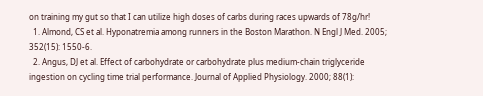on training my gut so that I can utilize high doses of carbs during races upwards of 78g/hr!
  1. Almond, CS et al. Hyponatremia among runners in the Boston Marathon. N Engl J Med. 2005; 352(15): 1550-6.
  2. Angus, DJ et al. Effect of carbohydrate or carbohydrate plus medium-chain triglyceride ingestion on cycling time trial performance. Journal of Applied Physiology. 2000; 88(1):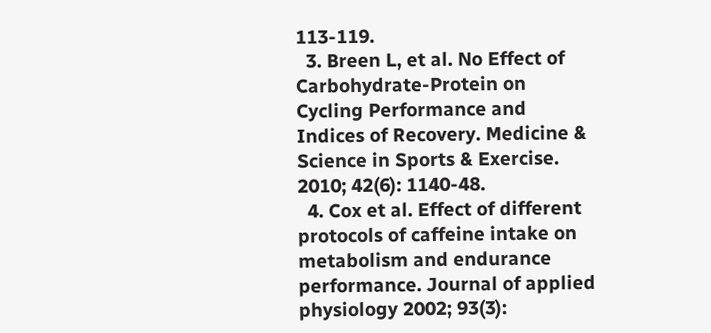113-119.
  3. Breen L, et al. No Effect of Carbohydrate-Protein on Cycling Performance and Indices of Recovery. Medicine & Science in Sports & Exercise. 2010; 42(6): 1140-48.
  4. Cox et al. Effect of different protocols of caffeine intake on metabolism and endurance performance. Journal of applied physiology 2002; 93(3):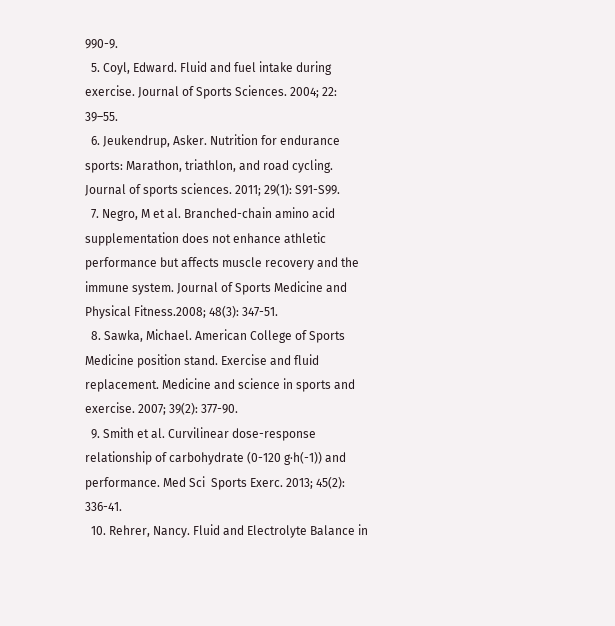990-9.
  5. Coyl, Edward. Fluid and fuel intake during exercise. Journal of Sports Sciences. 2004; 22: 39–55.
  6. Jeukendrup, Asker. Nutrition for endurance sports: Marathon, triathlon, and road cycling. Journal of sports sciences. 2011; 29(1): S91-S99.
  7. Negro, M et al. Branched-chain amino acid supplementation does not enhance athletic performance but affects muscle recovery and the immune system. Journal of Sports Medicine and Physical Fitness.2008; 48(3): 347-51.
  8. Sawka, Michael. American College of Sports Medicine position stand. Exercise and fluid replacement. Medicine and science in sports and exercise. 2007; 39(2): 377-90.
  9. Smith et al. Curvilinear dose-response relationship of carbohydrate (0-120 g·h(-1)) and performance. Med Sci  Sports Exerc. 2013; 45(2): 336-41.
  10. Rehrer, Nancy. Fluid and Electrolyte Balance in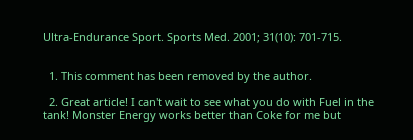Ultra-Endurance Sport. Sports Med. 2001; 31(10): 701-715.


  1. This comment has been removed by the author.

  2. Great article! I can't wait to see what you do with Fuel in the tank! Monster Energy works better than Coke for me but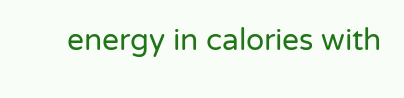energy in calories with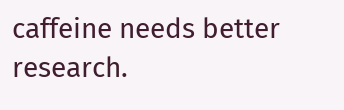caffeine needs better research.